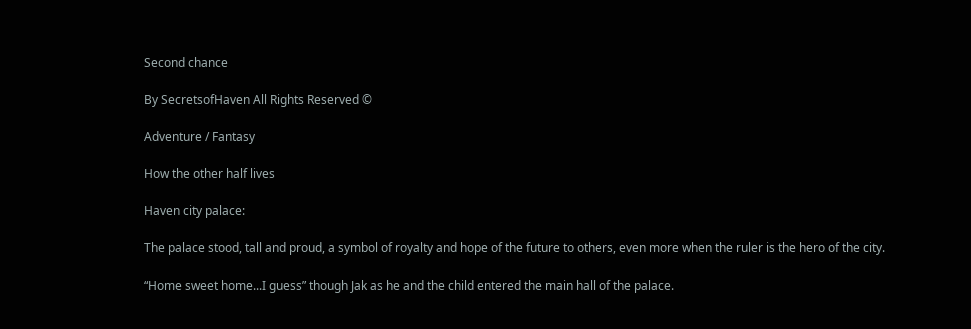Second chance

By SecretsofHaven All Rights Reserved ©

Adventure / Fantasy

How the other half lives

Haven city palace:

The palace stood, tall and proud, a symbol of royalty and hope of the future to others, even more when the ruler is the hero of the city.

“Home sweet home...I guess” though Jak as he and the child entered the main hall of the palace.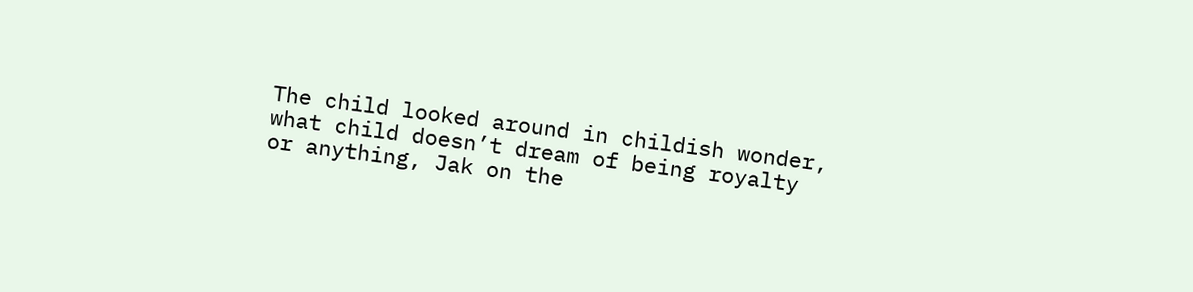The child looked around in childish wonder, what child doesn’t dream of being royalty or anything, Jak on the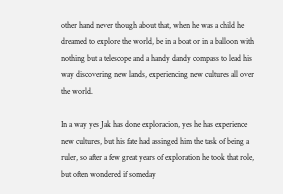other hand never though about that, when he was a child he dreamed to explore the world, be in a boat or in a balloon with nothing but a telescope and a handy dandy compass to lead his way discovering new lands, experiencing new cultures all over the world.

In a way yes Jak has done exploracion, yes he has experience new cultures, but his fate had assinged him the task of being a ruler, so after a few great years of exploration he took that role, but often wondered if someday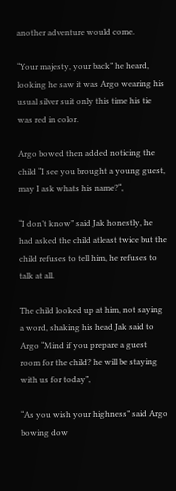another adventure would come.

“Your majesty, your back” he heard, looking he saw it was Argo wearing his usual silver suit only this time his tie was red in color.

Argo bowed then added noticing the child “I see you brought a young guest, may I ask whats his name?“,

“I don’t know” said Jak honestly, he had asked the child atleast twice but the child refuses to tell him, he refuses to talk at all.

The child looked up at him, not saying a word, shaking his head Jak said to Argo “Mind if you prepare a guest room for the child? he will be staying with us for today”,

“As you wish your highness” said Argo bowing dow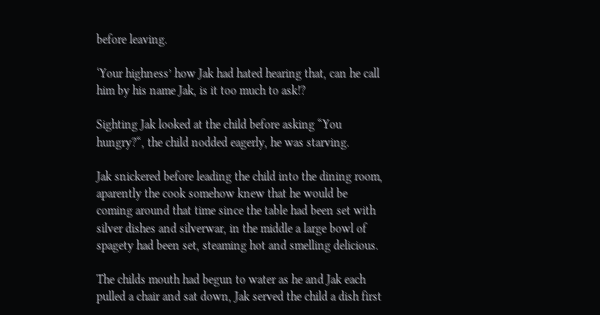before leaving.

‘Your highness’ how Jak had hated hearing that, can he call him by his name Jak, is it too much to ask!?

Sighting Jak looked at the child before asking “You hungry?“, the child nodded eagerly, he was starving.

Jak snickered before leading the child into the dining room, aparently the cook somehow knew that he would be coming around that time since the table had been set with silver dishes and silverwar, in the middle a large bowl of spagety had been set, steaming hot and smelling delicious.

The childs mouth had begun to water as he and Jak each pulled a chair and sat down, Jak served the child a dish first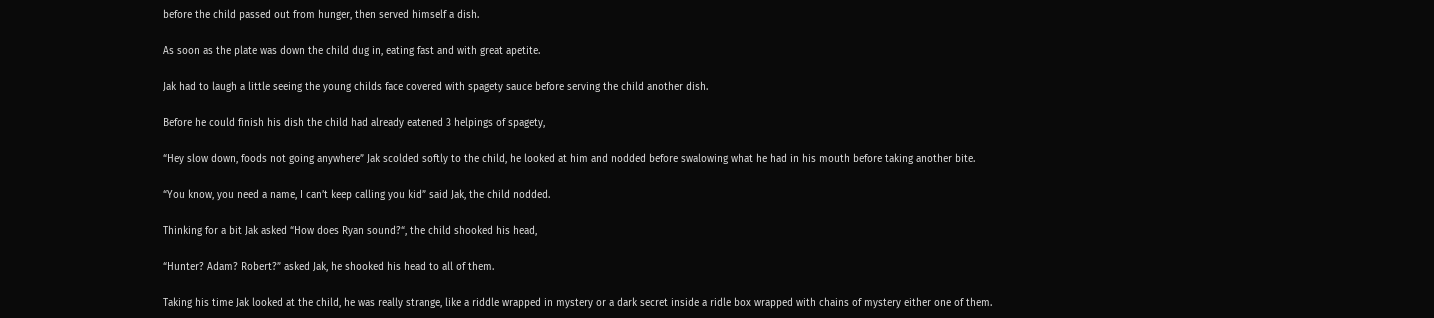before the child passed out from hunger, then served himself a dish.

As soon as the plate was down the child dug in, eating fast and with great apetite.

Jak had to laugh a little seeing the young childs face covered with spagety sauce before serving the child another dish.

Before he could finish his dish the child had already eatened 3 helpings of spagety,

“Hey slow down, foods not going anywhere” Jak scolded softly to the child, he looked at him and nodded before swalowing what he had in his mouth before taking another bite.

“You know, you need a name, I can’t keep calling you kid” said Jak, the child nodded.

Thinking for a bit Jak asked “How does Ryan sound?“, the child shooked his head,

“Hunter? Adam? Robert?” asked Jak, he shooked his head to all of them.

Taking his time Jak looked at the child, he was really strange, like a riddle wrapped in mystery or a dark secret inside a ridle box wrapped with chains of mystery either one of them.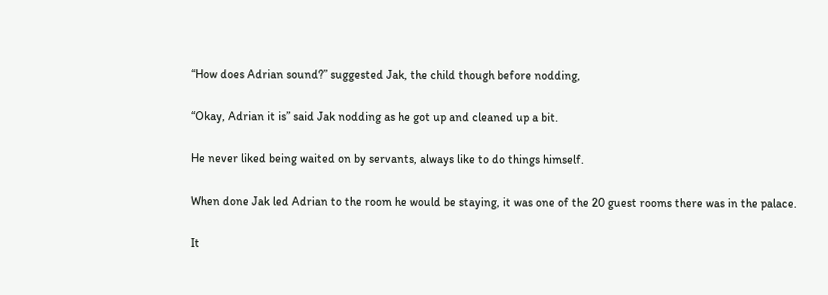“How does Adrian sound?” suggested Jak, the child though before nodding,

“Okay, Adrian it is” said Jak nodding as he got up and cleaned up a bit.

He never liked being waited on by servants, always like to do things himself.

When done Jak led Adrian to the room he would be staying, it was one of the 20 guest rooms there was in the palace.

It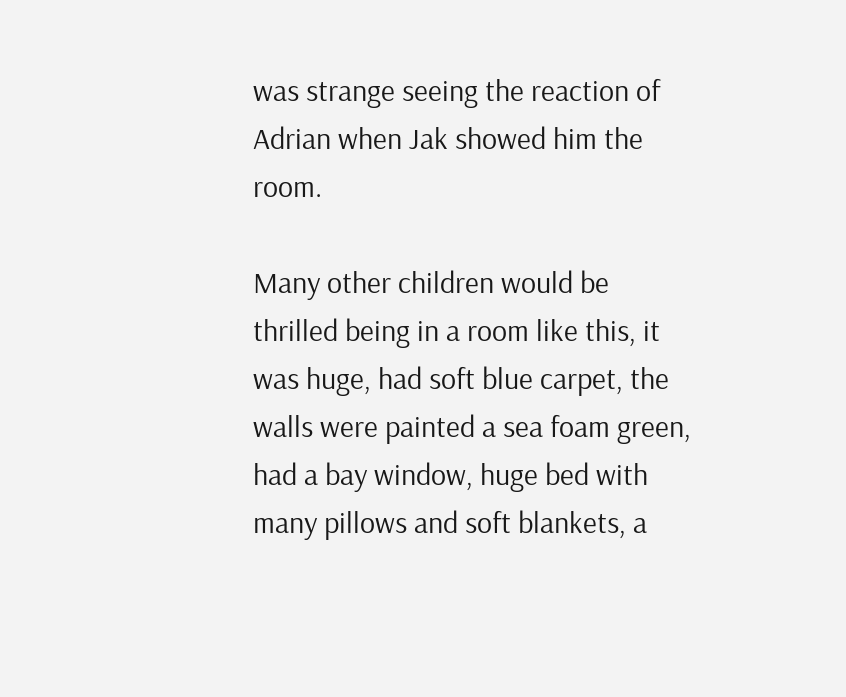was strange seeing the reaction of Adrian when Jak showed him the room.

Many other children would be thrilled being in a room like this, it was huge, had soft blue carpet, the walls were painted a sea foam green, had a bay window, huge bed with many pillows and soft blankets, a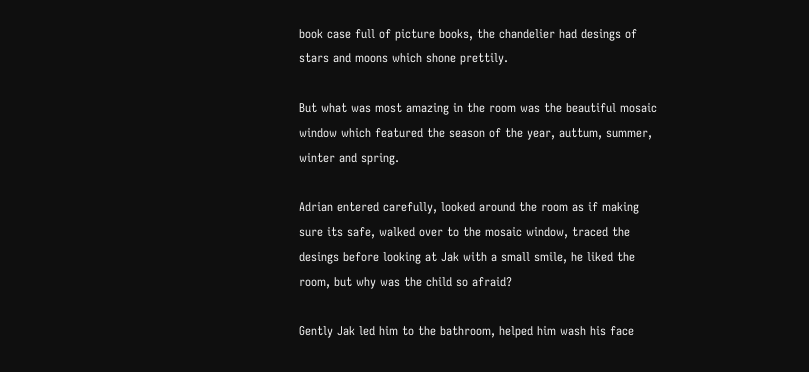book case full of picture books, the chandelier had desings of stars and moons which shone prettily.

But what was most amazing in the room was the beautiful mosaic window which featured the season of the year, auttum, summer, winter and spring.

Adrian entered carefully, looked around the room as if making sure its safe, walked over to the mosaic window, traced the desings before looking at Jak with a small smile, he liked the room, but why was the child so afraid?

Gently Jak led him to the bathroom, helped him wash his face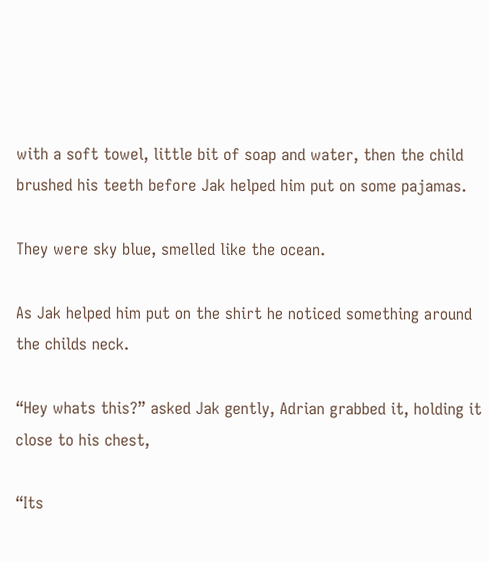with a soft towel, little bit of soap and water, then the child brushed his teeth before Jak helped him put on some pajamas.

They were sky blue, smelled like the ocean.

As Jak helped him put on the shirt he noticed something around the childs neck.

“Hey whats this?” asked Jak gently, Adrian grabbed it, holding it close to his chest,

“Its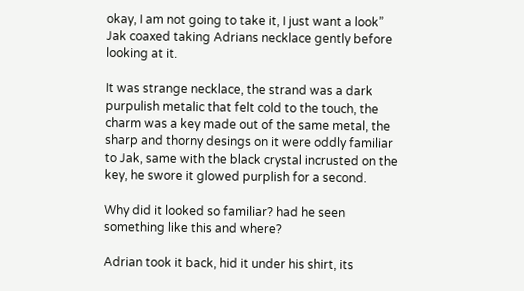okay, I am not going to take it, I just want a look” Jak coaxed taking Adrians necklace gently before looking at it.

It was strange necklace, the strand was a dark purpulish metalic that felt cold to the touch, the charm was a key made out of the same metal, the sharp and thorny desings on it were oddly familiar to Jak, same with the black crystal incrusted on the key, he swore it glowed purplish for a second.

Why did it looked so familiar? had he seen something like this and where?

Adrian took it back, hid it under his shirt, its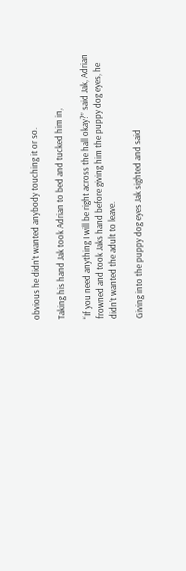obvious he didn’t wanted anybody touching it or so.

Taking his hand Jak took Adrian to bed and tucked him in,

“If you need anything I will be right across the hall okay?” said Jak, Adrian frowned and took Jaks hand before giving him the puppy dog eyes, he didn’t wanted the adult to leave.

Giving into the puppy dog eyes Jak sighted and said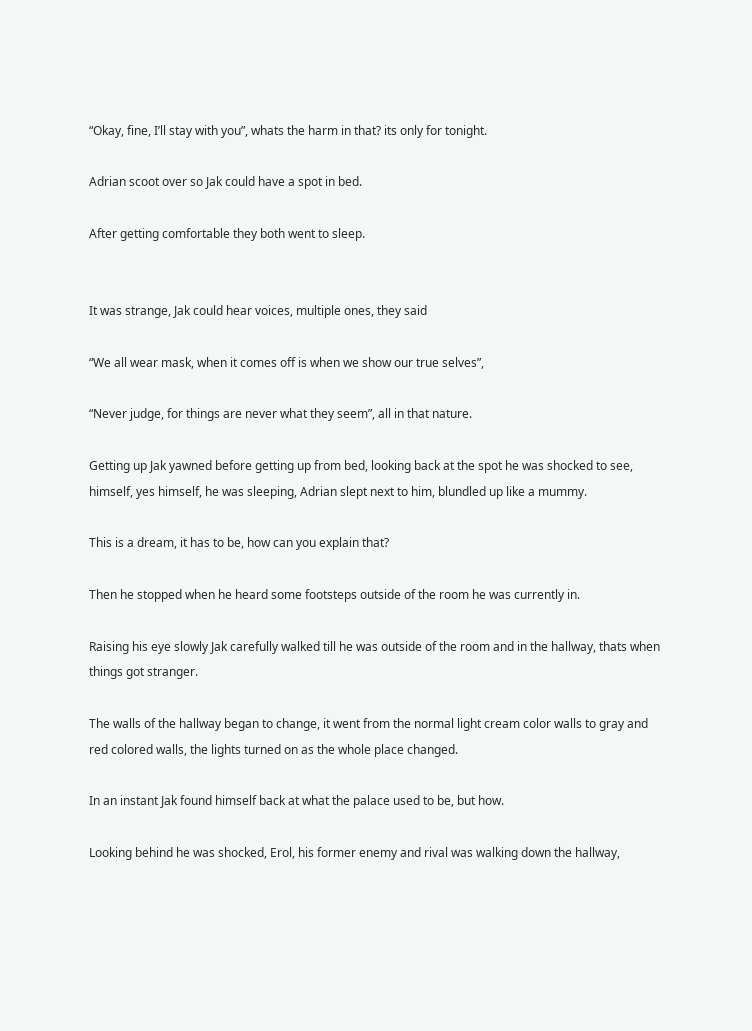“Okay, fine, I’ll stay with you”, whats the harm in that? its only for tonight.

Adrian scoot over so Jak could have a spot in bed.

After getting comfortable they both went to sleep.


It was strange, Jak could hear voices, multiple ones, they said

“We all wear mask, when it comes off is when we show our true selves”,

“Never judge, for things are never what they seem”, all in that nature.

Getting up Jak yawned before getting up from bed, looking back at the spot he was shocked to see, himself, yes himself, he was sleeping, Adrian slept next to him, blundled up like a mummy.

This is a dream, it has to be, how can you explain that?

Then he stopped when he heard some footsteps outside of the room he was currently in.

Raising his eye slowly Jak carefully walked till he was outside of the room and in the hallway, thats when things got stranger.

The walls of the hallway began to change, it went from the normal light cream color walls to gray and red colored walls, the lights turned on as the whole place changed.

In an instant Jak found himself back at what the palace used to be, but how.

Looking behind he was shocked, Erol, his former enemy and rival was walking down the hallway,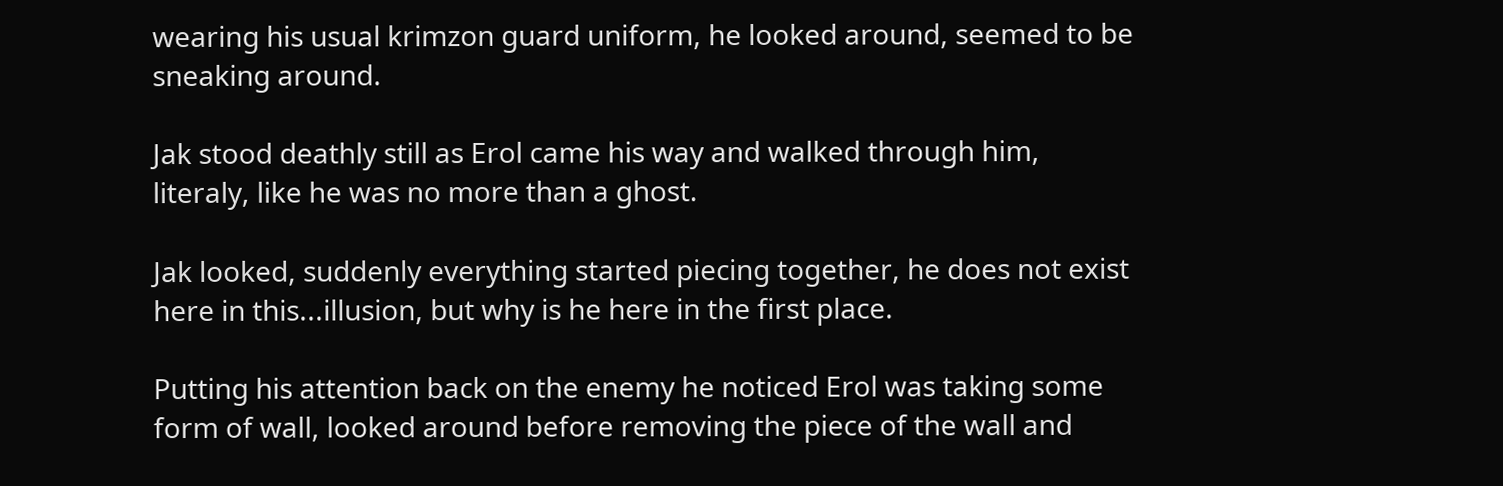wearing his usual krimzon guard uniform, he looked around, seemed to be sneaking around.

Jak stood deathly still as Erol came his way and walked through him, literaly, like he was no more than a ghost.

Jak looked, suddenly everything started piecing together, he does not exist here in this...illusion, but why is he here in the first place.

Putting his attention back on the enemy he noticed Erol was taking some form of wall, looked around before removing the piece of the wall and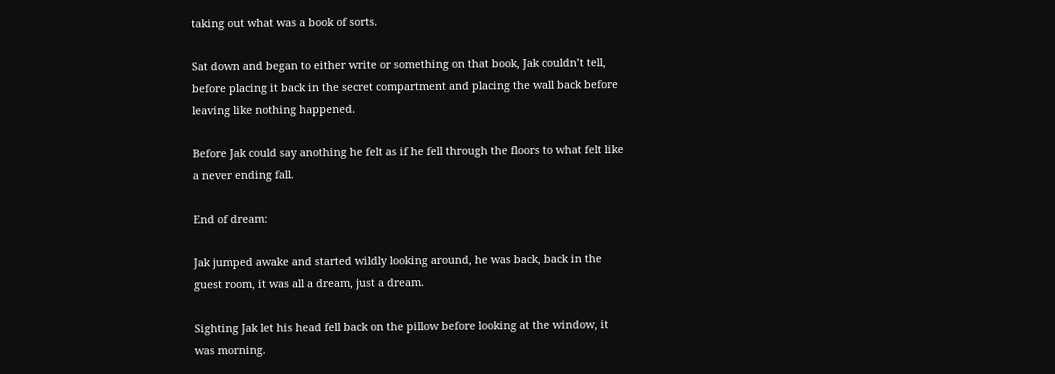taking out what was a book of sorts.

Sat down and began to either write or something on that book, Jak couldn’t tell, before placing it back in the secret compartment and placing the wall back before leaving like nothing happened.

Before Jak could say anothing he felt as if he fell through the floors to what felt like a never ending fall.

End of dream:

Jak jumped awake and started wildly looking around, he was back, back in the guest room, it was all a dream, just a dream.

Sighting Jak let his head fell back on the pillow before looking at the window, it was morning.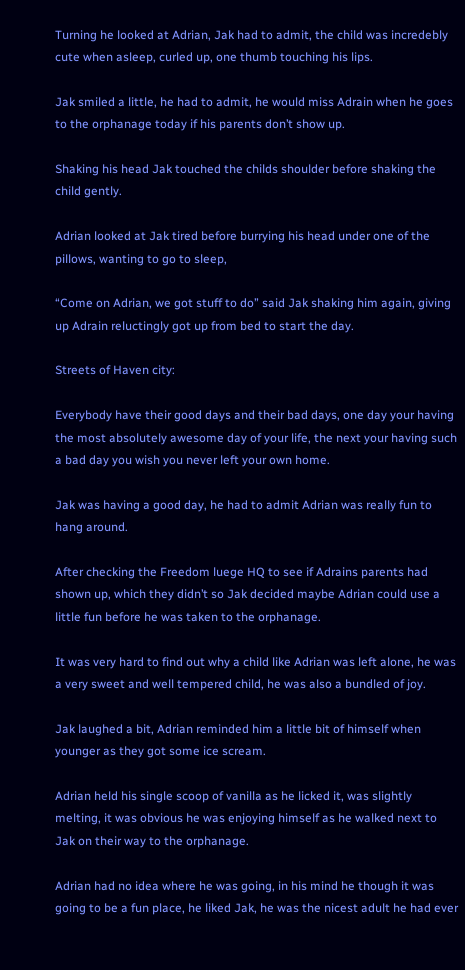Turning he looked at Adrian, Jak had to admit, the child was incredebly cute when asleep, curled up, one thumb touching his lips.

Jak smiled a little, he had to admit, he would miss Adrain when he goes to the orphanage today if his parents don’t show up.

Shaking his head Jak touched the childs shoulder before shaking the child gently.

Adrian looked at Jak tired before burrying his head under one of the pillows, wanting to go to sleep,

“Come on Adrian, we got stuff to do” said Jak shaking him again, giving up Adrain reluctingly got up from bed to start the day.

Streets of Haven city:

Everybody have their good days and their bad days, one day your having the most absolutely awesome day of your life, the next your having such a bad day you wish you never left your own home.

Jak was having a good day, he had to admit Adrian was really fun to hang around.

After checking the Freedom luege HQ to see if Adrains parents had shown up, which they didn’t so Jak decided maybe Adrian could use a little fun before he was taken to the orphanage.

It was very hard to find out why a child like Adrian was left alone, he was a very sweet and well tempered child, he was also a bundled of joy.

Jak laughed a bit, Adrian reminded him a little bit of himself when younger as they got some ice scream.

Adrian held his single scoop of vanilla as he licked it, was slightly melting, it was obvious he was enjoying himself as he walked next to Jak on their way to the orphanage.

Adrian had no idea where he was going, in his mind he though it was going to be a fun place, he liked Jak, he was the nicest adult he had ever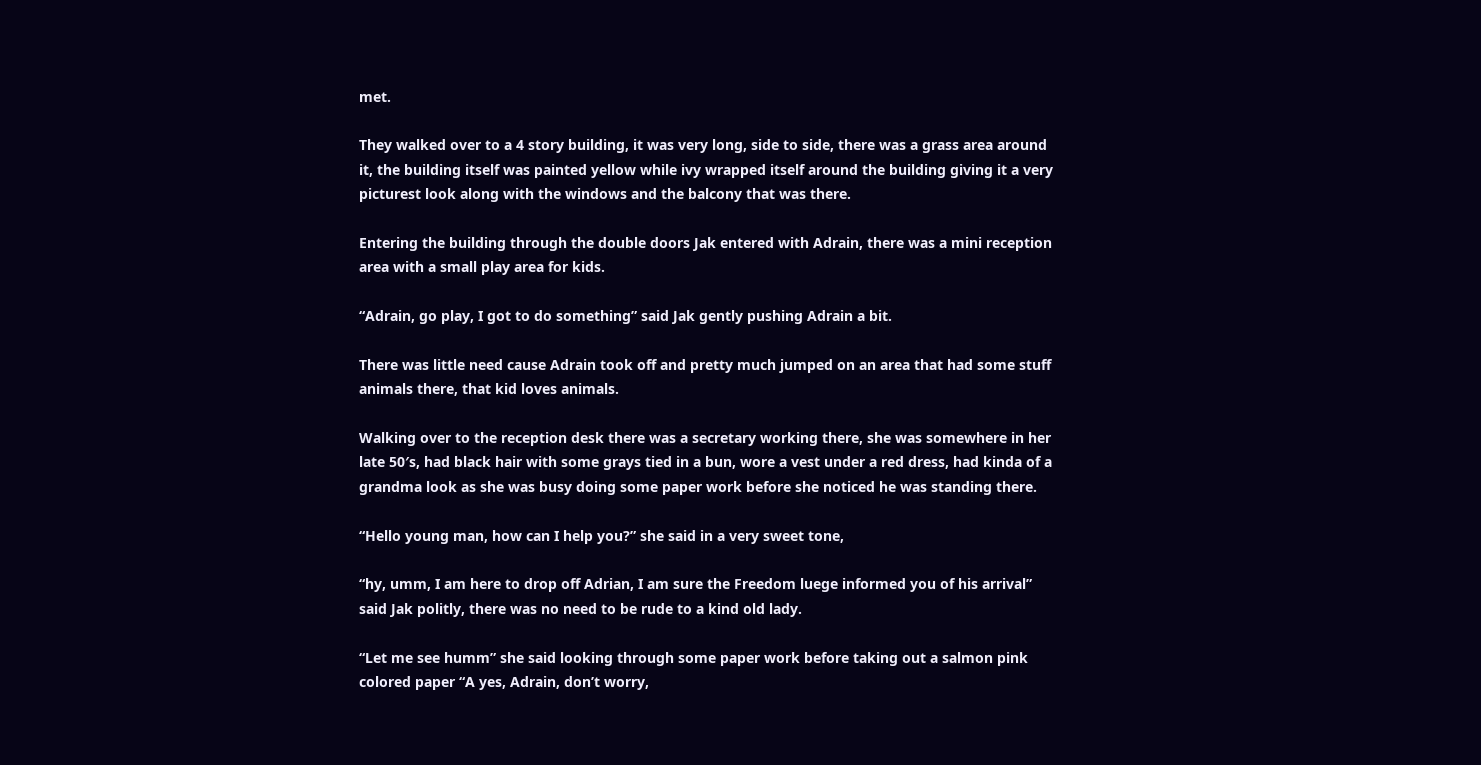met.

They walked over to a 4 story building, it was very long, side to side, there was a grass area around it, the building itself was painted yellow while ivy wrapped itself around the building giving it a very picturest look along with the windows and the balcony that was there.

Entering the building through the double doors Jak entered with Adrain, there was a mini reception area with a small play area for kids.

“Adrain, go play, I got to do something” said Jak gently pushing Adrain a bit.

There was little need cause Adrain took off and pretty much jumped on an area that had some stuff animals there, that kid loves animals.

Walking over to the reception desk there was a secretary working there, she was somewhere in her late 50′s, had black hair with some grays tied in a bun, wore a vest under a red dress, had kinda of a grandma look as she was busy doing some paper work before she noticed he was standing there.

“Hello young man, how can I help you?” she said in a very sweet tone,

“hy, umm, I am here to drop off Adrian, I am sure the Freedom luege informed you of his arrival” said Jak politly, there was no need to be rude to a kind old lady.

“Let me see humm” she said looking through some paper work before taking out a salmon pink colored paper “A yes, Adrain, don’t worry,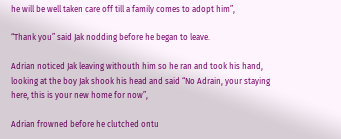he will be well taken care off till a family comes to adopt him”,

“Thank you” said Jak nodding before he began to leave.

Adrian noticed Jak leaving withouth him so he ran and took his hand, looking at the boy Jak shook his head and said “No Adrain, your staying here, this is your new home for now”,

Adrian frowned before he clutched ontu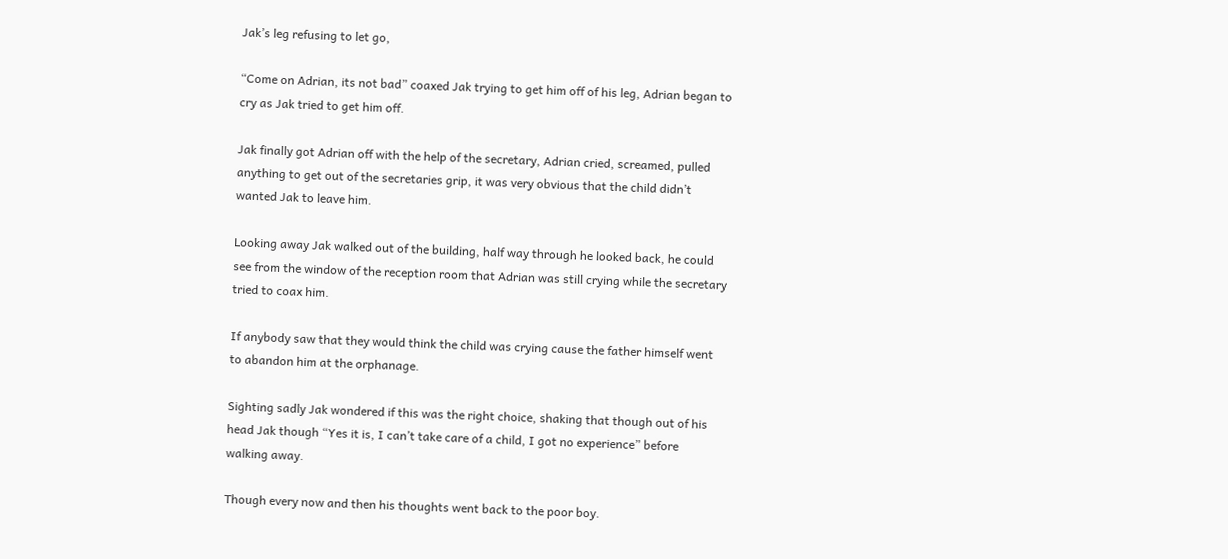Jak’s leg refusing to let go,

“Come on Adrian, its not bad” coaxed Jak trying to get him off of his leg, Adrian began to cry as Jak tried to get him off.

Jak finally got Adrian off with the help of the secretary, Adrian cried, screamed, pulled anything to get out of the secretaries grip, it was very obvious that the child didn’t wanted Jak to leave him.

Looking away Jak walked out of the building, half way through he looked back, he could see from the window of the reception room that Adrian was still crying while the secretary tried to coax him.

If anybody saw that they would think the child was crying cause the father himself went to abandon him at the orphanage.

Sighting sadly Jak wondered if this was the right choice, shaking that though out of his head Jak though “Yes it is, I can’t take care of a child, I got no experience” before walking away.

Though every now and then his thoughts went back to the poor boy.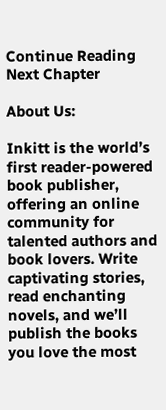Continue Reading Next Chapter

About Us:

Inkitt is the world’s first reader-powered book publisher, offering an online community for talented authors and book lovers. Write captivating stories, read enchanting novels, and we’ll publish the books you love the most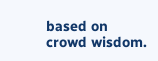based on crowd wisdom.